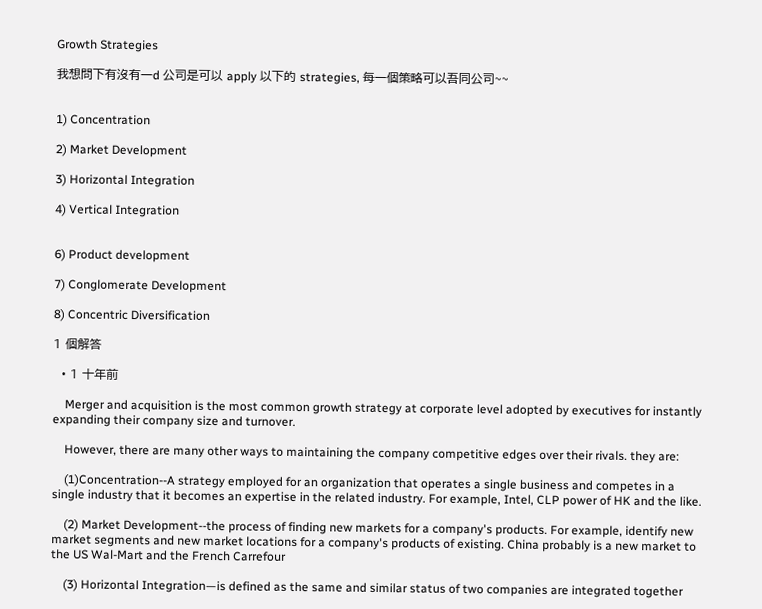Growth Strategies

我想問下有沒有一d 公司是可以 apply 以下的 strategies, 每一個策略可以吾同公司~~


1) Concentration

2) Market Development

3) Horizontal Integration

4) Vertical Integration


6) Product development

7) Conglomerate Development

8) Concentric Diversification

1 個解答

  • 1 十年前

    Merger and acquisition is the most common growth strategy at corporate level adopted by executives for instantly expanding their company size and turnover.

    However, there are many other ways to maintaining the company competitive edges over their rivals. they are:

    (1)Concentration--A strategy employed for an organization that operates a single business and competes in a single industry that it becomes an expertise in the related industry. For example, Intel, CLP power of HK and the like.

    (2) Market Development--the process of finding new markets for a company's products. For example, identify new market segments and new market locations for a company's products of existing. China probably is a new market to the US Wal-Mart and the French Carrefour

    (3) Horizontal Integration—is defined as the same and similar status of two companies are integrated together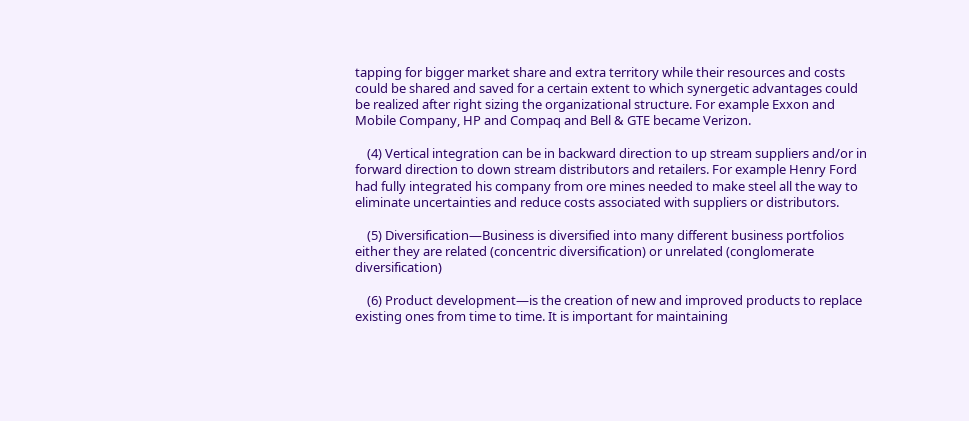tapping for bigger market share and extra territory while their resources and costs could be shared and saved for a certain extent to which synergetic advantages could be realized after right sizing the organizational structure. For example Exxon and Mobile Company, HP and Compaq and Bell & GTE became Verizon.

    (4) Vertical integration can be in backward direction to up stream suppliers and/or in forward direction to down stream distributors and retailers. For example Henry Ford had fully integrated his company from ore mines needed to make steel all the way to eliminate uncertainties and reduce costs associated with suppliers or distributors.

    (5) Diversification—Business is diversified into many different business portfolios either they are related (concentric diversification) or unrelated (conglomerate diversification)

    (6) Product development—is the creation of new and improved products to replace existing ones from time to time. It is important for maintaining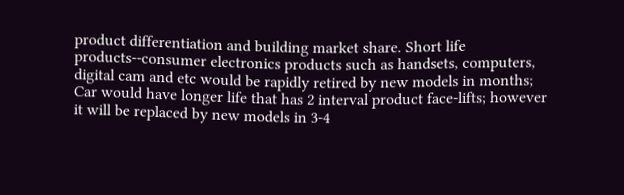product differentiation and building market share. Short life products--consumer electronics products such as handsets, computers, digital cam and etc would be rapidly retired by new models in months; Car would have longer life that has 2 interval product face-lifts; however it will be replaced by new models in 3-4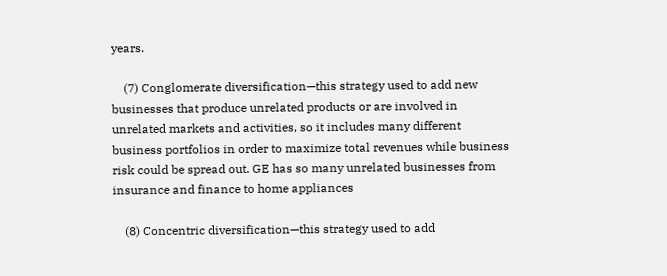years.

    (7) Conglomerate diversification—this strategy used to add new businesses that produce unrelated products or are involved in unrelated markets and activities, so it includes many different business portfolios in order to maximize total revenues while business risk could be spread out. GE has so many unrelated businesses from insurance and finance to home appliances

    (8) Concentric diversification—this strategy used to add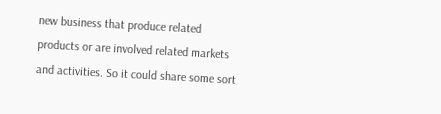new business that produce related products or are involved related markets and activities. So it could share some sort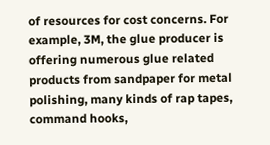of resources for cost concerns. For example, 3M, the glue producer is offering numerous glue related products from sandpaper for metal polishing, many kinds of rap tapes, command hooks,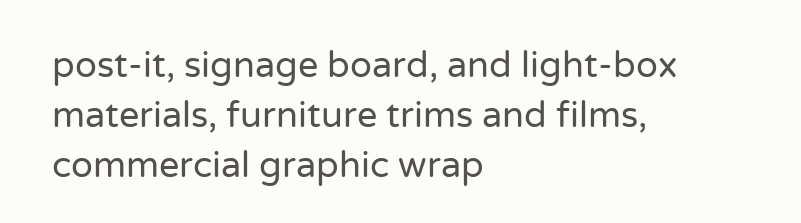post-it, signage board, and light-box materials, furniture trims and films, commercial graphic wrap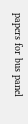papers for bus panel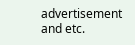advertisement and etc.